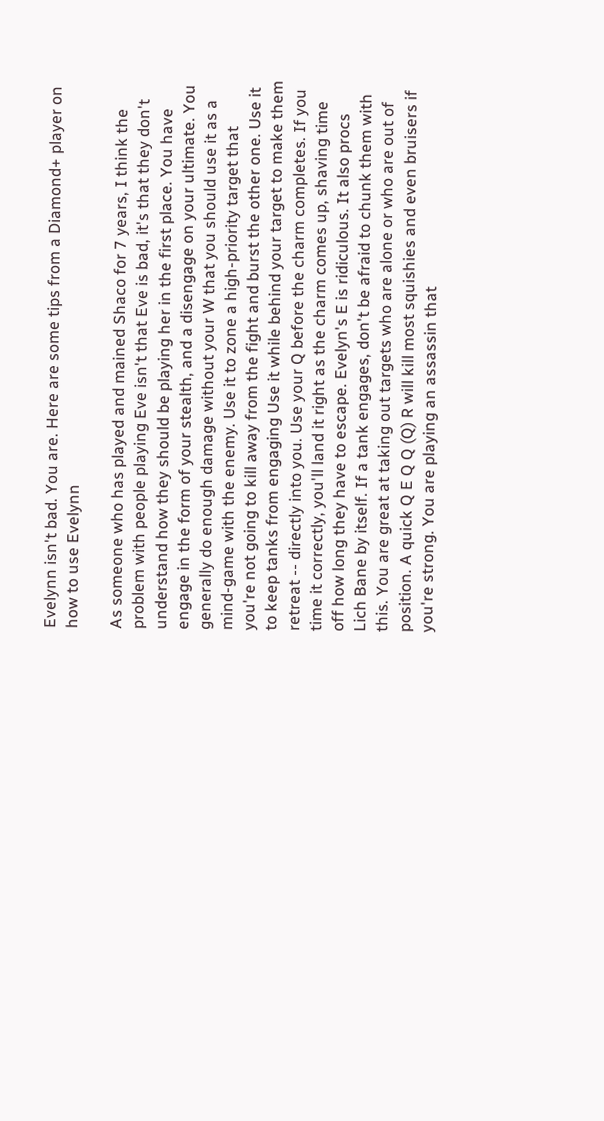Evelynn isn't bad. You are. Here are some tips from a Diamond+ player on how to use Evelynn

As someone who has played and mained Shaco for 7 years, I think the problem with people playing Eve isn't that Eve is bad, it's that they don't understand how they should be playing her in the first place. You have engage in the form of your stealth, and a disengage on your ultimate. You generally do enough damage without your W that you should use it as a mind-game with the enemy. Use it to zone a high-priority target that you're not going to kill away from the fight and burst the other one. Use it to keep tanks from engaging Use it while behind your target to make them retreat -- directly into you. Use your Q before the charm completes. If you time it correctly, you'll land it right as the charm comes up, shaving time off how long they have to escape. Evelyn's E is ridiculous. It also procs Lich Bane by itself. If a tank engages, don't be afraid to chunk them with this. You are great at taking out targets who are alone or who are out of position. A quick Q E Q Q (Q) R will kill most squishies and even bruisers if you're strong. You are playing an assassin that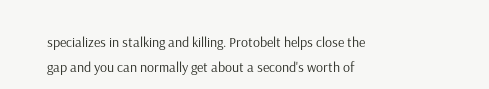specializes in stalking and killing. Protobelt helps close the gap and you can normally get about a second's worth of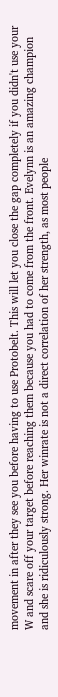movement in after they see you before having to use Protobelt. This will let you close the gap completely if you didn't use your W and scare off your target before reaching them because you had to come from the front. Evelynn is an amazing champion and she is ridiculously strong. Her winrate is not a direct correlation of her strength, as most people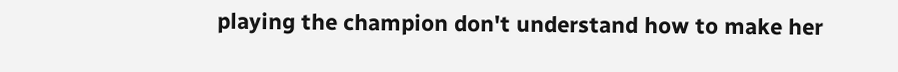playing the champion don't understand how to make her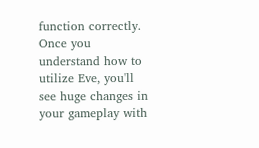function correctly. Once you understand how to utilize Eve, you'll see huge changes in your gameplay with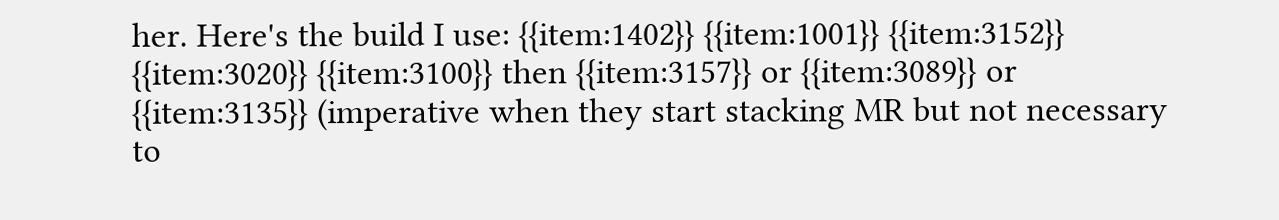her. Here's the build I use: {{item:1402}} {{item:1001}} {{item:3152}} {{item:3020}} {{item:3100}} then {{item:3157}} or {{item:3089}} or {{item:3135}} (imperative when they start stacking MR but not necessary to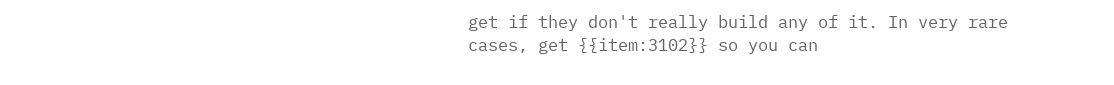get if they don't really build any of it. In very rare cases, get {{item:3102}} so you can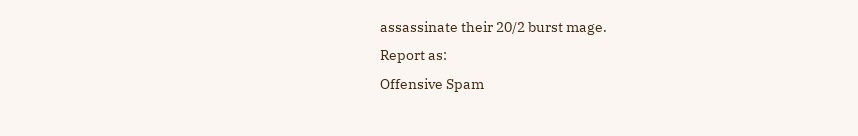assassinate their 20/2 burst mage.
Report as:
Offensive Spam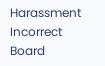Harassment Incorrect Board